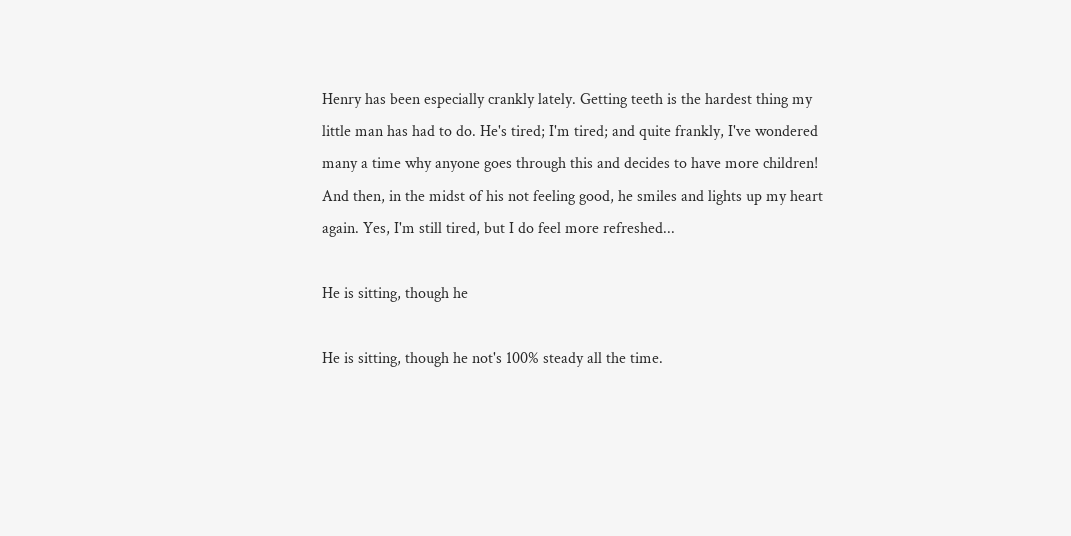Henry has been especially crankly lately. Getting teeth is the hardest thing my little man has had to do. He's tired; I'm tired; and quite frankly, I've wondered many a time why anyone goes through this and decides to have more children! And then, in the midst of his not feeling good, he smiles and lights up my heart again. Yes, I'm still tired, but I do feel more refreshed...

He is sitting, though he

He is sitting, though he not's 100% steady all the time.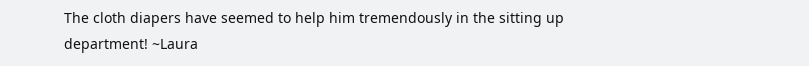The cloth diapers have seemed to help him tremendously in the sitting up department! ~Laura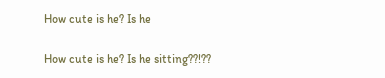How cute is he? Is he

How cute is he? Is he sitting??!??